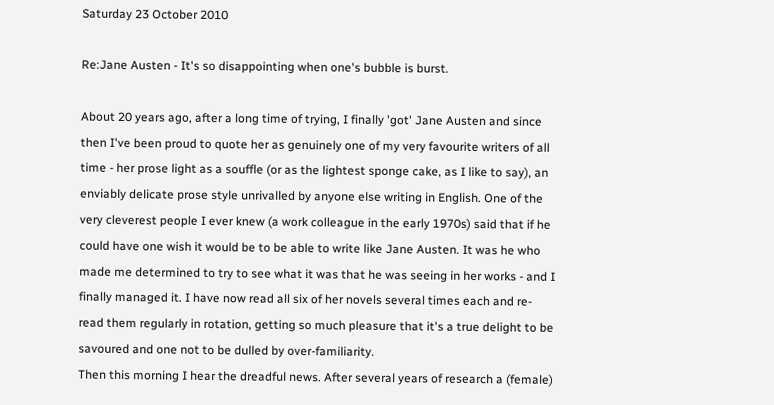Saturday 23 October 2010

Re:Jane Austen - It's so disappointing when one's bubble is burst.

About 20 years ago, after a long time of trying, I finally 'got' Jane Austen and since then I've been proud to quote her as genuinely one of my very favourite writers of all time - her prose light as a souffle (or as the lightest sponge cake, as I like to say), an enviably delicate prose style unrivalled by anyone else writing in English. One of the very cleverest people I ever knew (a work colleague in the early 1970s) said that if he could have one wish it would be to be able to write like Jane Austen. It was he who made me determined to try to see what it was that he was seeing in her works - and I finally managed it. I have now read all six of her novels several times each and re-read them regularly in rotation, getting so much pleasure that it's a true delight to be savoured and one not to be dulled by over-familiarity.
Then this morning I hear the dreadful news. After several years of research a (female)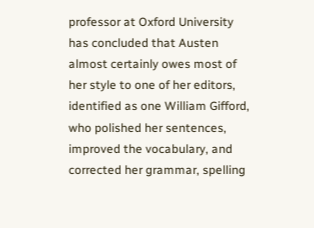professor at Oxford University has concluded that Austen almost certainly owes most of her style to one of her editors, identified as one William Gifford, who polished her sentences, improved the vocabulary, and corrected her grammar, spelling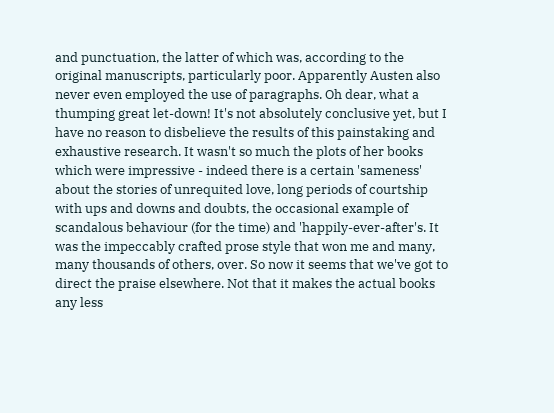and punctuation, the latter of which was, according to the original manuscripts, particularly poor. Apparently Austen also never even employed the use of paragraphs. Oh dear, what a thumping great let-down! It's not absolutely conclusive yet, but I have no reason to disbelieve the results of this painstaking and exhaustive research. It wasn't so much the plots of her books which were impressive - indeed there is a certain 'sameness' about the stories of unrequited love, long periods of courtship with ups and downs and doubts, the occasional example of scandalous behaviour (for the time) and 'happily-ever-after's. It was the impeccably crafted prose style that won me and many, many thousands of others, over. So now it seems that we've got to direct the praise elsewhere. Not that it makes the actual books any less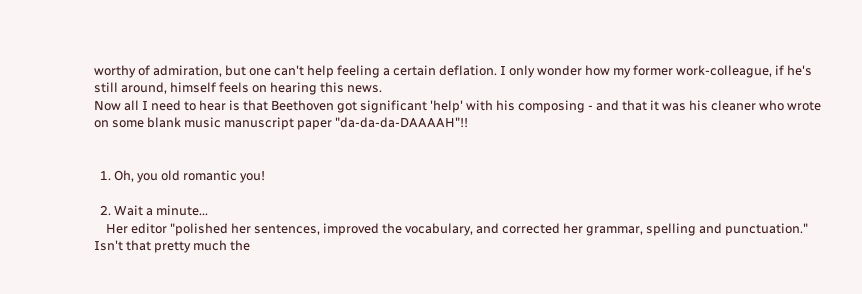worthy of admiration, but one can't help feeling a certain deflation. I only wonder how my former work-colleague, if he's still around, himself feels on hearing this news.
Now all I need to hear is that Beethoven got significant 'help' with his composing - and that it was his cleaner who wrote on some blank music manuscript paper "da-da-da-DAAAAH"!!


  1. Oh, you old romantic you!

  2. Wait a minute...
    Her editor "polished her sentences, improved the vocabulary, and corrected her grammar, spelling and punctuation." Isn't that pretty much the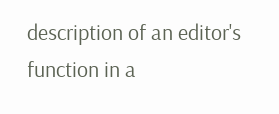description of an editor's function in a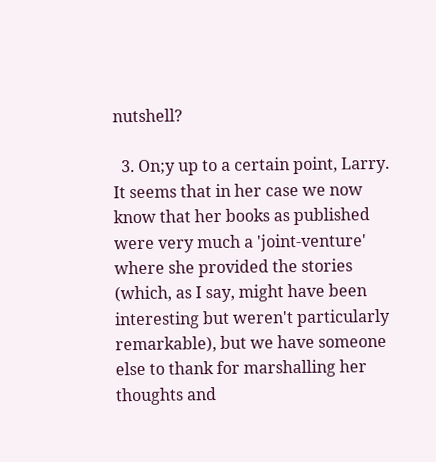nutshell?

  3. On;y up to a certain point, Larry. It seems that in her case we now know that her books as published were very much a 'joint-venture' where she provided the stories (which, as I say, might have been interesting but weren't particularly remarkable), but we have someone else to thank for marshalling her thoughts and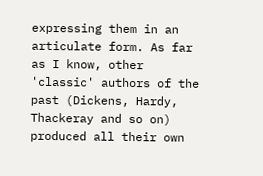expressing them in an articulate form. As far as I know, other 'classic' authors of the past (Dickens, Hardy, Thackeray and so on) produced all their own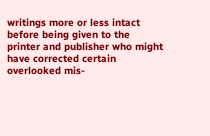writings more or less intact before being given to the printer and publisher who might have corrected certain overlooked mis-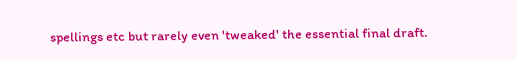spellings etc but rarely even 'tweaked' the essential final draft.